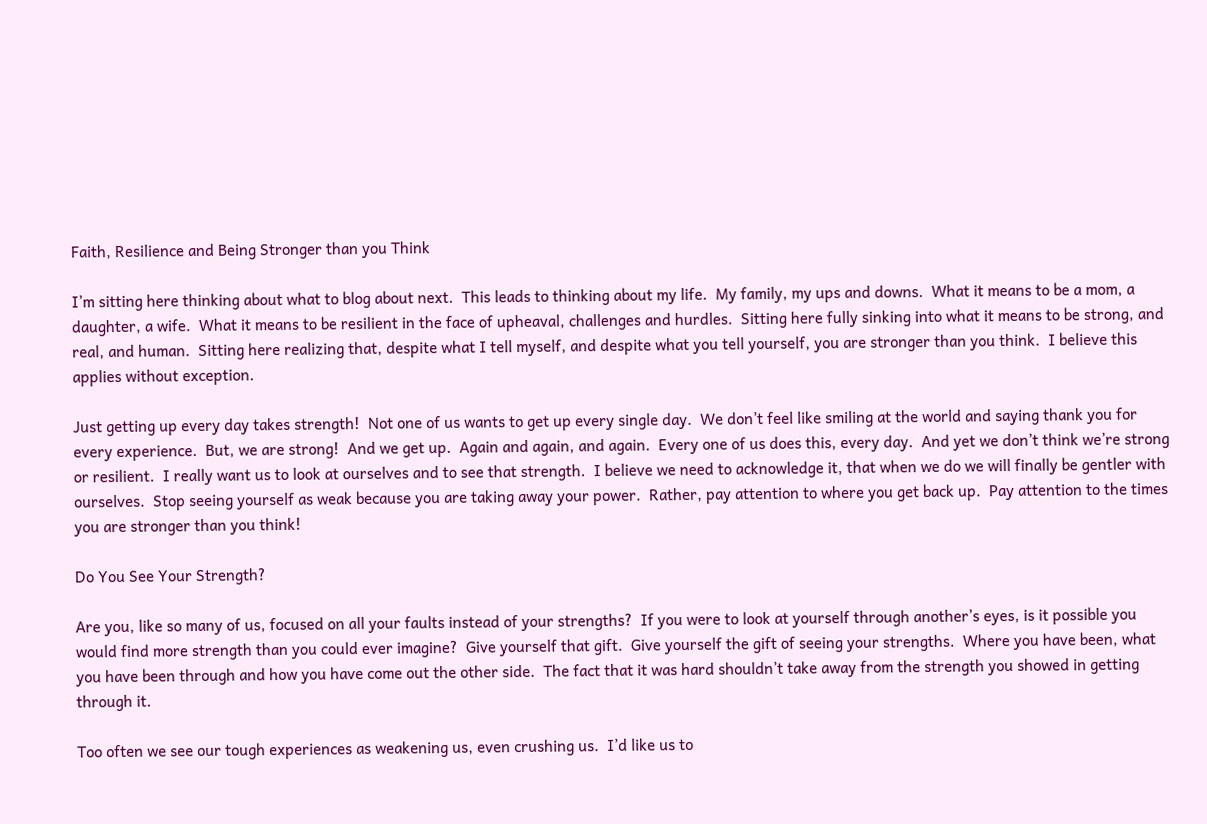Faith, Resilience and Being Stronger than you Think

I’m sitting here thinking about what to blog about next.  This leads to thinking about my life.  My family, my ups and downs.  What it means to be a mom, a daughter, a wife.  What it means to be resilient in the face of upheaval, challenges and hurdles.  Sitting here fully sinking into what it means to be strong, and real, and human.  Sitting here realizing that, despite what I tell myself, and despite what you tell yourself, you are stronger than you think.  I believe this applies without exception.

Just getting up every day takes strength!  Not one of us wants to get up every single day.  We don’t feel like smiling at the world and saying thank you for every experience.  But, we are strong!  And we get up.  Again and again, and again.  Every one of us does this, every day.  And yet we don’t think we’re strong or resilient.  I really want us to look at ourselves and to see that strength.  I believe we need to acknowledge it, that when we do we will finally be gentler with ourselves.  Stop seeing yourself as weak because you are taking away your power.  Rather, pay attention to where you get back up.  Pay attention to the times you are stronger than you think!

Do You See Your Strength?

Are you, like so many of us, focused on all your faults instead of your strengths?  If you were to look at yourself through another’s eyes, is it possible you would find more strength than you could ever imagine?  Give yourself that gift.  Give yourself the gift of seeing your strengths.  Where you have been, what you have been through and how you have come out the other side.  The fact that it was hard shouldn’t take away from the strength you showed in getting through it.

Too often we see our tough experiences as weakening us, even crushing us.  I’d like us to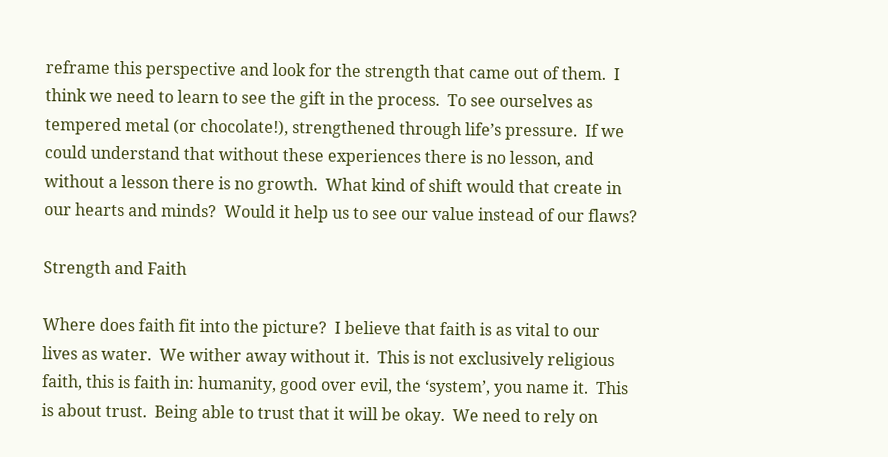reframe this perspective and look for the strength that came out of them.  I think we need to learn to see the gift in the process.  To see ourselves as tempered metal (or chocolate!), strengthened through life’s pressure.  If we could understand that without these experiences there is no lesson, and without a lesson there is no growth.  What kind of shift would that create in our hearts and minds?  Would it help us to see our value instead of our flaws?

Strength and Faith

Where does faith fit into the picture?  I believe that faith is as vital to our lives as water.  We wither away without it.  This is not exclusively religious faith, this is faith in: humanity, good over evil, the ‘system’, you name it.  This is about trust.  Being able to trust that it will be okay.  We need to rely on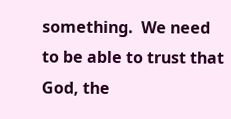something.  We need to be able to trust that God, the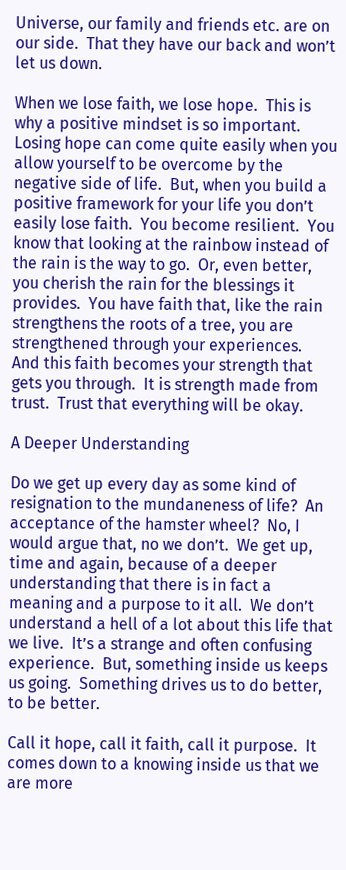Universe, our family and friends etc. are on our side.  That they have our back and won’t let us down.

When we lose faith, we lose hope.  This is why a positive mindset is so important.  Losing hope can come quite easily when you allow yourself to be overcome by the negative side of life.  But, when you build a positive framework for your life you don’t easily lose faith.  You become resilient.  You know that looking at the rainbow instead of the rain is the way to go.  Or, even better, you cherish the rain for the blessings it provides.  You have faith that, like the rain strengthens the roots of a tree, you are strengthened through your experiences.  And this faith becomes your strength that gets you through.  It is strength made from trust.  Trust that everything will be okay.

A Deeper Understanding

Do we get up every day as some kind of resignation to the mundaneness of life?  An acceptance of the hamster wheel?  No, I would argue that, no we don’t.  We get up, time and again, because of a deeper understanding that there is in fact a meaning and a purpose to it all.  We don’t understand a hell of a lot about this life that we live.  It’s a strange and often confusing experience.  But, something inside us keeps us going.  Something drives us to do better, to be better.

Call it hope, call it faith, call it purpose.  It comes down to a knowing inside us that we are more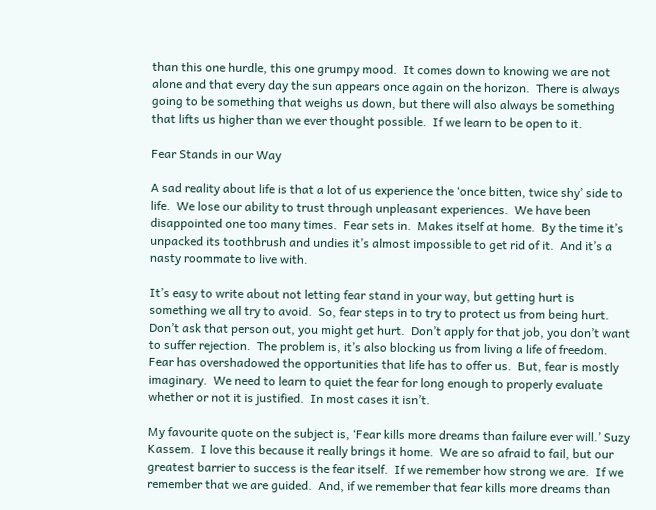than this one hurdle, this one grumpy mood.  It comes down to knowing we are not alone and that every day the sun appears once again on the horizon.  There is always going to be something that weighs us down, but there will also always be something that lifts us higher than we ever thought possible.  If we learn to be open to it.

Fear Stands in our Way

A sad reality about life is that a lot of us experience the ‘once bitten, twice shy’ side to life.  We lose our ability to trust through unpleasant experiences.  We have been disappointed one too many times.  Fear sets in.  Makes itself at home.  By the time it’s unpacked its toothbrush and undies it’s almost impossible to get rid of it.  And it’s a nasty roommate to live with.

It’s easy to write about not letting fear stand in your way, but getting hurt is something we all try to avoid.  So, fear steps in to try to protect us from being hurt.  Don’t ask that person out, you might get hurt.  Don’t apply for that job, you don’t want to suffer rejection.  The problem is, it’s also blocking us from living a life of freedom.  Fear has overshadowed the opportunities that life has to offer us.  But, fear is mostly imaginary.  We need to learn to quiet the fear for long enough to properly evaluate whether or not it is justified.  In most cases it isn’t.

My favourite quote on the subject is, ‘Fear kills more dreams than failure ever will.’ Suzy Kassem.  I love this because it really brings it home.  We are so afraid to fail, but our greatest barrier to success is the fear itself.  If we remember how strong we are.  If we remember that we are guided.  And, if we remember that fear kills more dreams than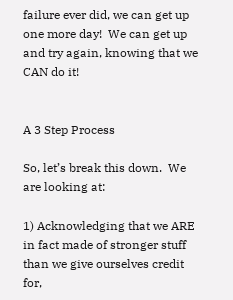failure ever did, we can get up one more day!  We can get up and try again, knowing that we CAN do it!


A 3 Step Process

So, let’s break this down.  We are looking at:

1) Acknowledging that we ARE in fact made of stronger stuff than we give ourselves credit for,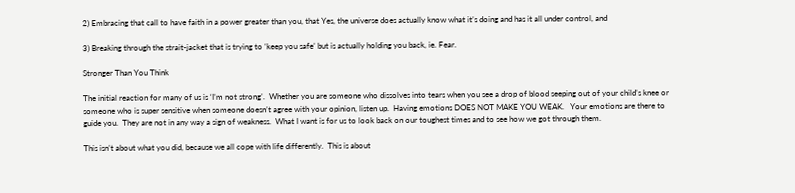2) Embracing that call to have faith in a power greater than you, that Yes, the universe does actually know what it’s doing and has it all under control, and

3) Breaking through the strait-jacket that is trying to ‘keep you safe’ but is actually holding you back, ie. Fear.

Stronger Than You Think

The initial reaction for many of us is ‘I’m not strong’.  Whether you are someone who dissolves into tears when you see a drop of blood seeping out of your child’s knee or someone who is super sensitive when someone doesn’t agree with your opinion, listen up.  Having emotions DOES NOT MAKE YOU WEAK.   Your emotions are there to guide you.  They are not in any way a sign of weakness.  What I want is for us to look back on our toughest times and to see how we got through them.

This isn’t about what you did, because we all cope with life differently.  This is about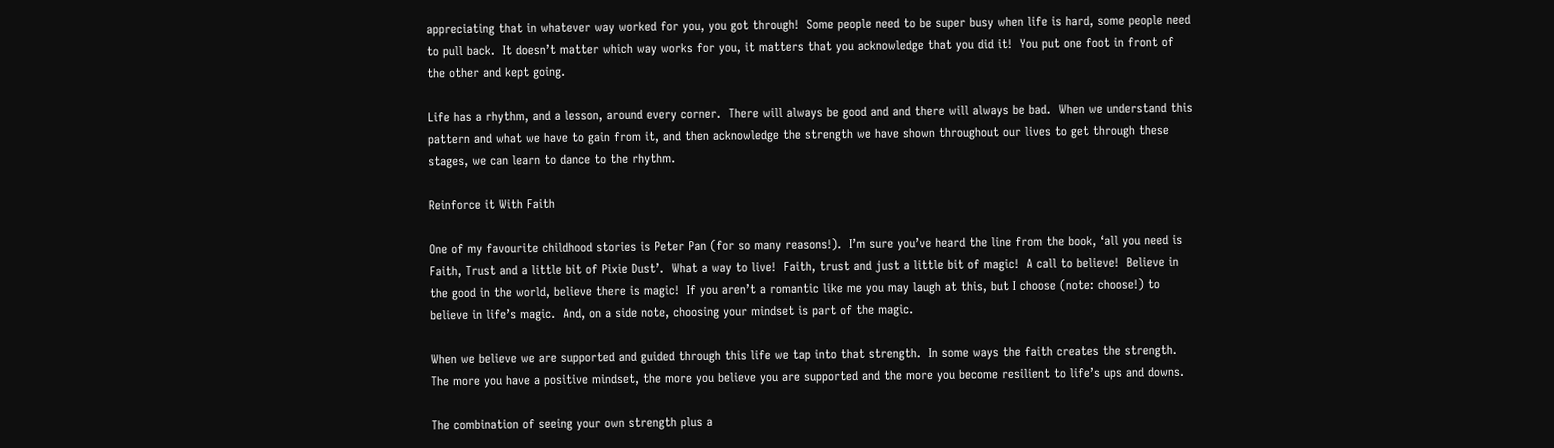appreciating that in whatever way worked for you, you got through!  Some people need to be super busy when life is hard, some people need to pull back.  It doesn’t matter which way works for you, it matters that you acknowledge that you did it!  You put one foot in front of the other and kept going.

Life has a rhythm, and a lesson, around every corner.  There will always be good and and there will always be bad.  When we understand this pattern and what we have to gain from it, and then acknowledge the strength we have shown throughout our lives to get through these stages, we can learn to dance to the rhythm.

Reinforce it With Faith

One of my favourite childhood stories is Peter Pan (for so many reasons!).  I’m sure you’ve heard the line from the book, ‘all you need is Faith, Trust and a little bit of Pixie Dust’.  What a way to live!  Faith, trust and just a little bit of magic!  A call to believe!  Believe in the good in the world, believe there is magic!  If you aren’t a romantic like me you may laugh at this, but I choose (note: choose!) to believe in life’s magic.  And, on a side note, choosing your mindset is part of the magic.

When we believe we are supported and guided through this life we tap into that strength.  In some ways the faith creates the strength.  The more you have a positive mindset, the more you believe you are supported and the more you become resilient to life’s ups and downs.

The combination of seeing your own strength plus a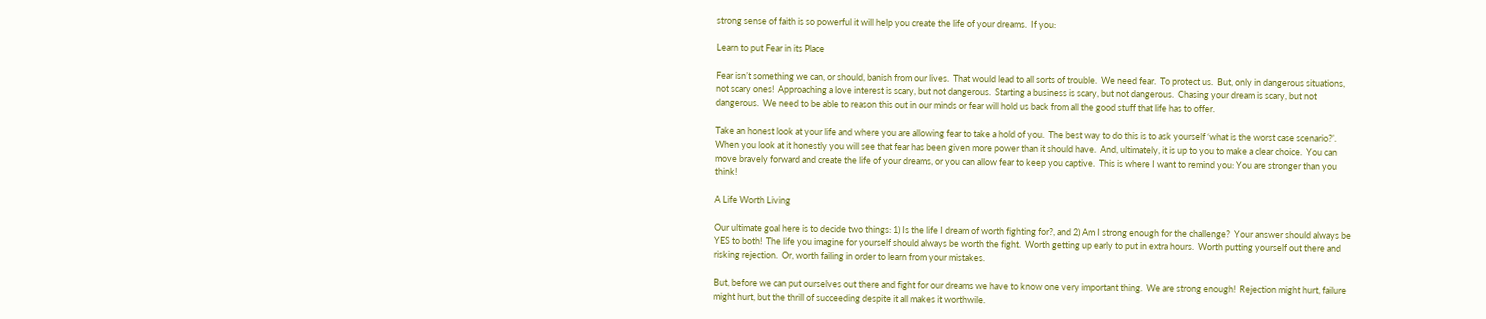strong sense of faith is so powerful it will help you create the life of your dreams.  If you:

Learn to put Fear in its Place

Fear isn’t something we can, or should, banish from our lives.  That would lead to all sorts of trouble.  We need fear.  To protect us.  But, only in dangerous situations, not scary ones!  Approaching a love interest is scary, but not dangerous.  Starting a business is scary, but not dangerous.  Chasing your dream is scary, but not dangerous.  We need to be able to reason this out in our minds or fear will hold us back from all the good stuff that life has to offer.

Take an honest look at your life and where you are allowing fear to take a hold of you.  The best way to do this is to ask yourself ‘what is the worst case scenario?’.  When you look at it honestly you will see that fear has been given more power than it should have.  And, ultimately, it is up to you to make a clear choice.  You can move bravely forward and create the life of your dreams, or you can allow fear to keep you captive.  This is where I want to remind you: You are stronger than you think!

A Life Worth Living

Our ultimate goal here is to decide two things: 1) Is the life I dream of worth fighting for?, and 2) Am I strong enough for the challenge?  Your answer should always be YES to both!  The life you imagine for yourself should always be worth the fight.  Worth getting up early to put in extra hours.  Worth putting yourself out there and risking rejection.  Or, worth failing in order to learn from your mistakes.

But, before we can put ourselves out there and fight for our dreams we have to know one very important thing.  We are strong enough!  Rejection might hurt, failure might hurt, but the thrill of succeeding despite it all makes it worthwile.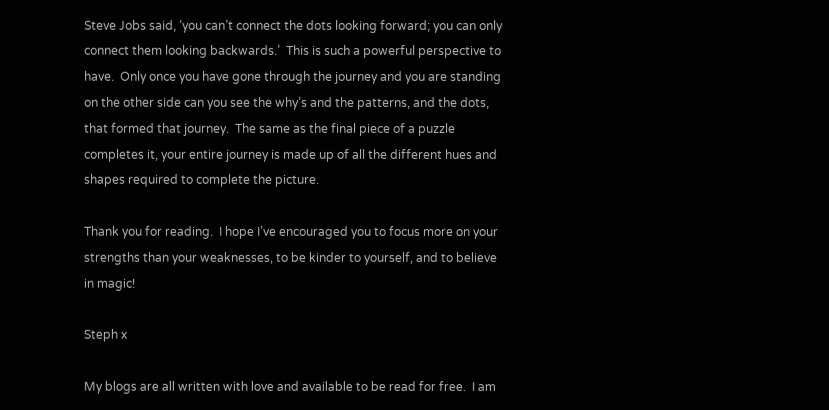Steve Jobs said, ‘you can’t connect the dots looking forward; you can only connect them looking backwards.’  This is such a powerful perspective to have.  Only once you have gone through the journey and you are standing on the other side can you see the why’s and the patterns, and the dots, that formed that journey.  The same as the final piece of a puzzle completes it, your entire journey is made up of all the different hues and shapes required to complete the picture.

Thank you for reading.  I hope I’ve encouraged you to focus more on your strengths than your weaknesses, to be kinder to yourself, and to believe in magic!

Steph x

My blogs are all written with love and available to be read for free.  I am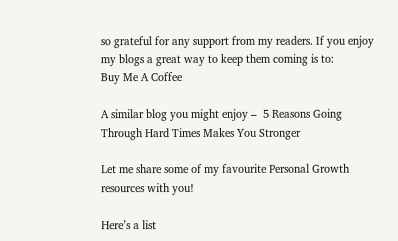so grateful for any support from my readers. If you enjoy my blogs a great way to keep them coming is to:
Buy Me A Coffee

A similar blog you might enjoy –  5 Reasons Going Through Hard Times Makes You Stronger

Let me share some of my favourite Personal Growth resources with you!

Here’s a list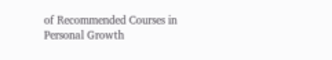of Recommended Courses in Personal Growth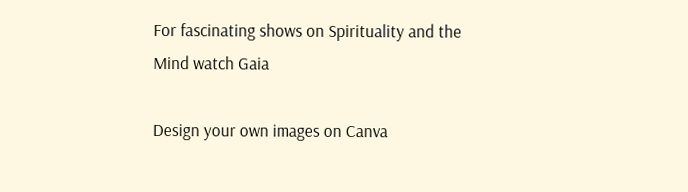For fascinating shows on Spirituality and the Mind watch Gaia

Design your own images on Canva